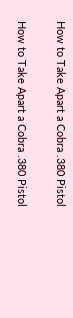How to Take Apart a Cobra .380 Pistol

How to Take Apart a Cobra .380 Pistol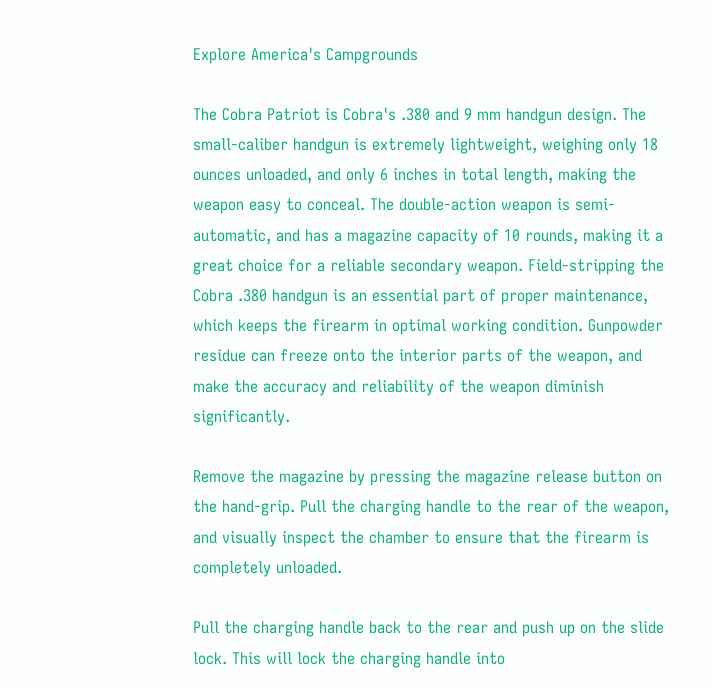Explore America's Campgrounds

The Cobra Patriot is Cobra's .380 and 9 mm handgun design. The small-caliber handgun is extremely lightweight, weighing only 18 ounces unloaded, and only 6 inches in total length, making the weapon easy to conceal. The double-action weapon is semi-automatic, and has a magazine capacity of 10 rounds, making it a great choice for a reliable secondary weapon. Field-stripping the Cobra .380 handgun is an essential part of proper maintenance, which keeps the firearm in optimal working condition. Gunpowder residue can freeze onto the interior parts of the weapon, and make the accuracy and reliability of the weapon diminish significantly.

Remove the magazine by pressing the magazine release button on the hand-grip. Pull the charging handle to the rear of the weapon, and visually inspect the chamber to ensure that the firearm is completely unloaded.

Pull the charging handle back to the rear and push up on the slide lock. This will lock the charging handle into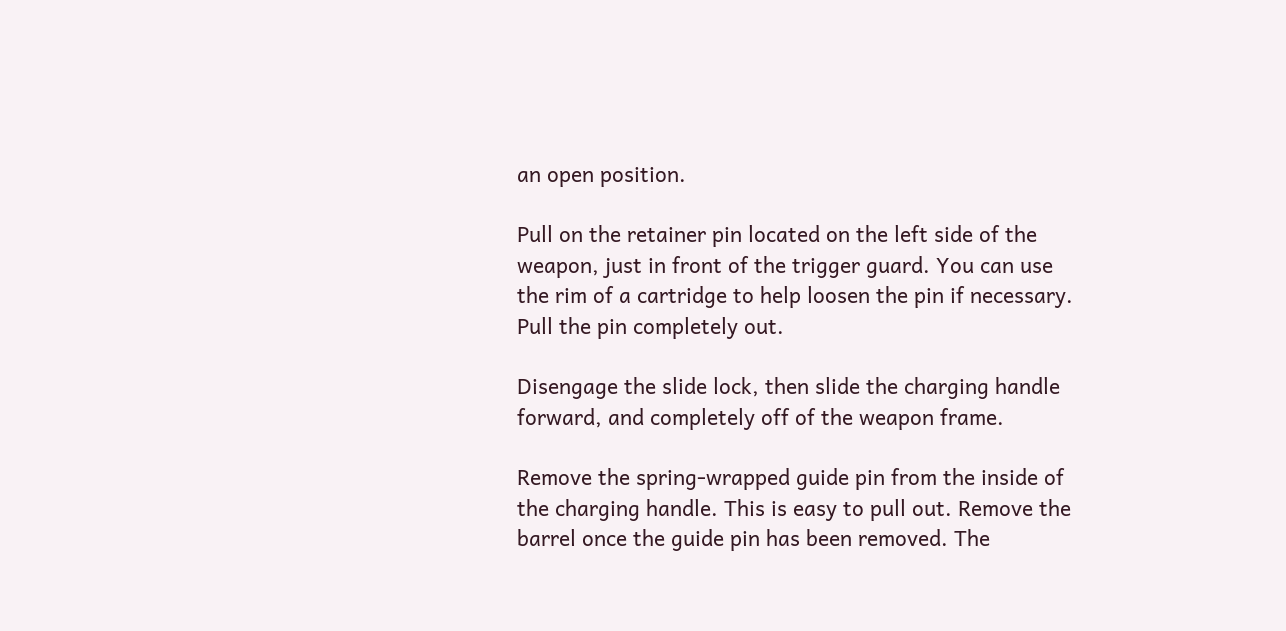an open position.

Pull on the retainer pin located on the left side of the weapon, just in front of the trigger guard. You can use the rim of a cartridge to help loosen the pin if necessary. Pull the pin completely out.

Disengage the slide lock, then slide the charging handle forward, and completely off of the weapon frame.

Remove the spring-wrapped guide pin from the inside of the charging handle. This is easy to pull out. Remove the barrel once the guide pin has been removed. The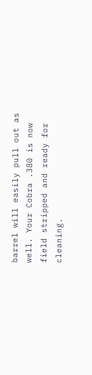barrel will easily pull out as well. Your Cobra .380 is now field stripped and ready for cleaning.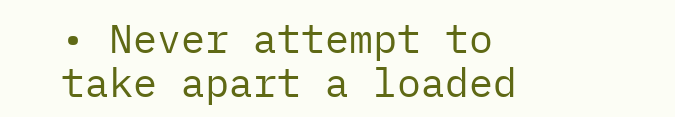• Never attempt to take apart a loaded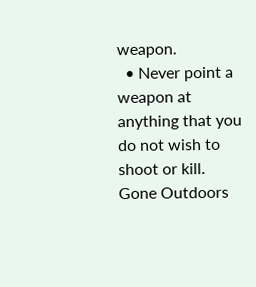weapon.
  • Never point a weapon at anything that you do not wish to shoot or kill.
Gone Outdoors